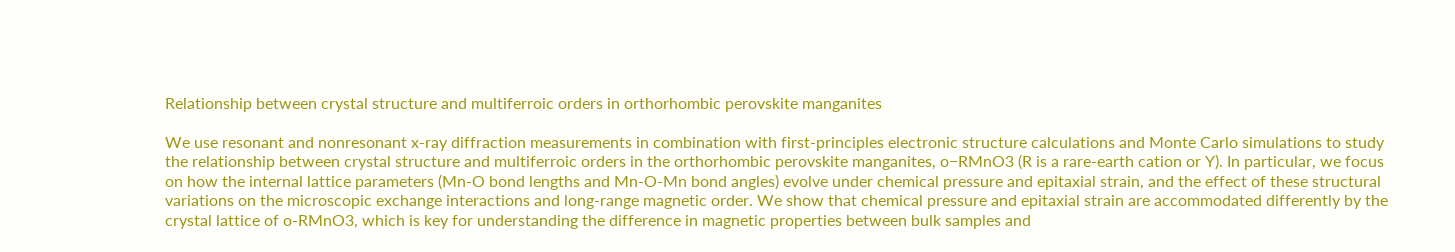Relationship between crystal structure and multiferroic orders in orthorhombic perovskite manganites

We use resonant and nonresonant x-ray diffraction measurements in combination with first-principles electronic structure calculations and Monte Carlo simulations to study the relationship between crystal structure and multiferroic orders in the orthorhombic perovskite manganites, o−RMnO3 (R is a rare-earth cation or Y). In particular, we focus on how the internal lattice parameters (Mn-O bond lengths and Mn-O-Mn bond angles) evolve under chemical pressure and epitaxial strain, and the effect of these structural variations on the microscopic exchange interactions and long-range magnetic order. We show that chemical pressure and epitaxial strain are accommodated differently by the crystal lattice of o-RMnO3, which is key for understanding the difference in magnetic properties between bulk samples and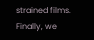strained films. Finally, we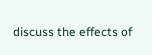discuss the effects of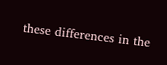these differences in the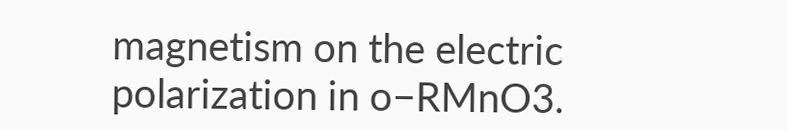magnetism on the electric polarization in o−RMnO3.